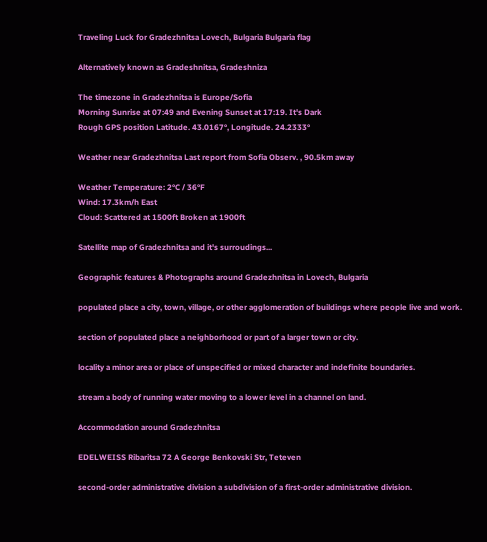Traveling Luck for Gradezhnitsa Lovech, Bulgaria Bulgaria flag

Alternatively known as Gradeshnitsa, Gradeshniza

The timezone in Gradezhnitsa is Europe/Sofia
Morning Sunrise at 07:49 and Evening Sunset at 17:19. It's Dark
Rough GPS position Latitude. 43.0167°, Longitude. 24.2333°

Weather near Gradezhnitsa Last report from Sofia Observ. , 90.5km away

Weather Temperature: 2°C / 36°F
Wind: 17.3km/h East
Cloud: Scattered at 1500ft Broken at 1900ft

Satellite map of Gradezhnitsa and it's surroudings...

Geographic features & Photographs around Gradezhnitsa in Lovech, Bulgaria

populated place a city, town, village, or other agglomeration of buildings where people live and work.

section of populated place a neighborhood or part of a larger town or city.

locality a minor area or place of unspecified or mixed character and indefinite boundaries.

stream a body of running water moving to a lower level in a channel on land.

Accommodation around Gradezhnitsa

EDELWEISS Ribaritsa 72 A George Benkovski Str, Teteven

second-order administrative division a subdivision of a first-order administrative division.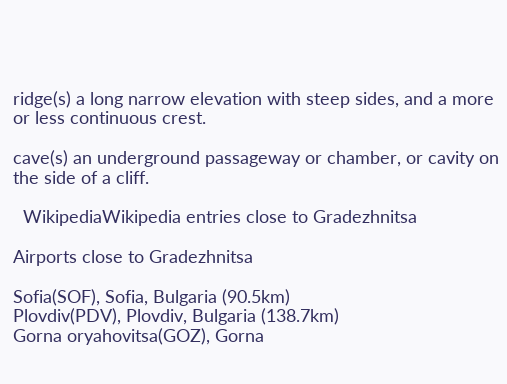ridge(s) a long narrow elevation with steep sides, and a more or less continuous crest.

cave(s) an underground passageway or chamber, or cavity on the side of a cliff.

  WikipediaWikipedia entries close to Gradezhnitsa

Airports close to Gradezhnitsa

Sofia(SOF), Sofia, Bulgaria (90.5km)
Plovdiv(PDV), Plovdiv, Bulgaria (138.7km)
Gorna oryahovitsa(GOZ), Gorna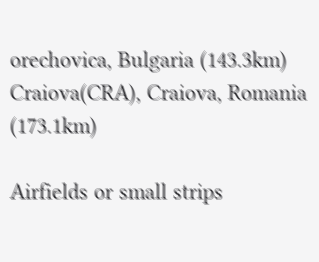orechovica, Bulgaria (143.3km)
Craiova(CRA), Craiova, Romania (173.1km)

Airfields or small strips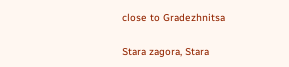close to Gradezhnitsa

Stara zagora, Stara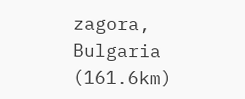zagora, Bulgaria (161.6km)